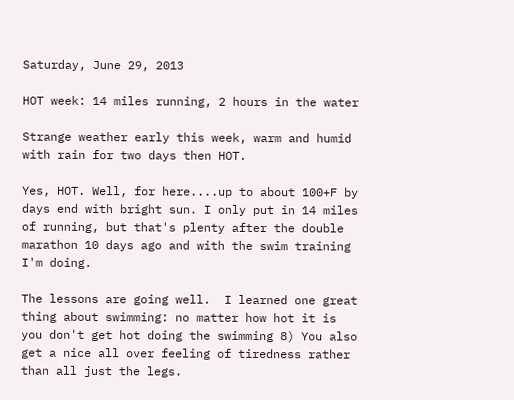Saturday, June 29, 2013

HOT week: 14 miles running, 2 hours in the water

Strange weather early this week, warm and humid with rain for two days then HOT.

Yes, HOT. Well, for here....up to about 100+F by days end with bright sun. I only put in 14 miles of running, but that's plenty after the double marathon 10 days ago and with the swim training I'm doing.

The lessons are going well.  I learned one great thing about swimming: no matter how hot it is you don't get hot doing the swimming 8) You also get a nice all over feeling of tiredness rather than all just the legs.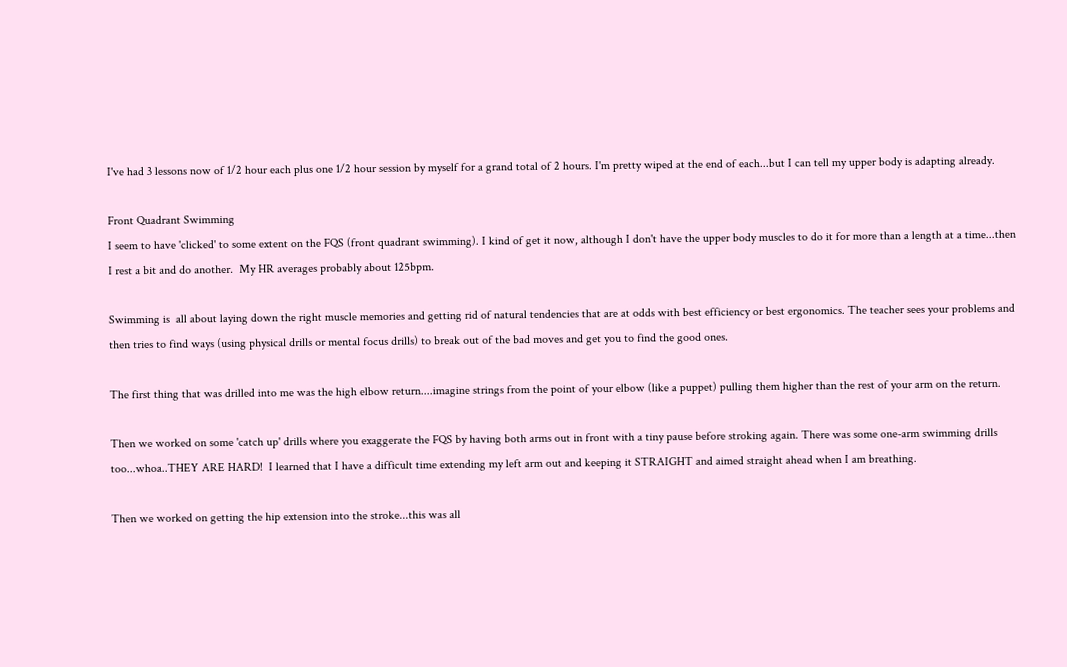I've had 3 lessons now of 1/2 hour each plus one 1/2 hour session by myself for a grand total of 2 hours. I'm pretty wiped at the end of each...but I can tell my upper body is adapting already.

Front Quadrant Swimming
I seem to have 'clicked' to some extent on the FQS (front quadrant swimming). I kind of get it now, although I don't have the upper body muscles to do it for more than a length at a time...then I rest a bit and do another.  My HR averages probably about 125bpm.

Swimming is  all about laying down the right muscle memories and getting rid of natural tendencies that are at odds with best efficiency or best ergonomics. The teacher sees your problems and then tries to find ways (using physical drills or mental focus drills) to break out of the bad moves and get you to find the good ones.

The first thing that was drilled into me was the high elbow return....imagine strings from the point of your elbow (like a puppet) pulling them higher than the rest of your arm on the return.

Then we worked on some 'catch up' drills where you exaggerate the FQS by having both arms out in front with a tiny pause before stroking again. There was some one-arm swimming drills too...whoa..THEY ARE HARD!  I learned that I have a difficult time extending my left arm out and keeping it STRAIGHT and aimed straight ahead when I am breathing.

Then we worked on getting the hip extension into the stroke...this was all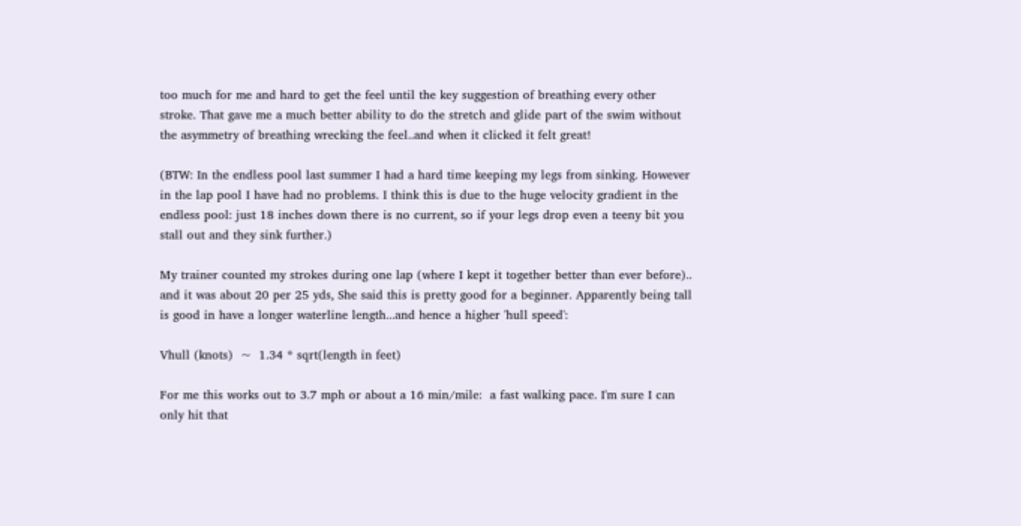too much for me and hard to get the feel until the key suggestion of breathing every other stroke. That gave me a much better ability to do the stretch and glide part of the swim without the asymmetry of breathing wrecking the feel..and when it clicked it felt great!

(BTW: In the endless pool last summer I had a hard time keeping my legs from sinking. However in the lap pool I have had no problems. I think this is due to the huge velocity gradient in the endless pool: just 18 inches down there is no current, so if your legs drop even a teeny bit you stall out and they sink further.)

My trainer counted my strokes during one lap (where I kept it together better than ever before).. and it was about 20 per 25 yds, She said this is pretty good for a beginner. Apparently being tall is good in have a longer waterline length...and hence a higher 'hull speed':

Vhull (knots)  ~  1.34 * sqrt(length in feet)

For me this works out to 3.7 mph or about a 16 min/mile:  a fast walking pace. I'm sure I can only hit that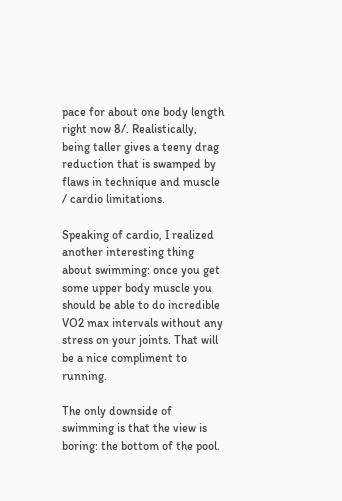pace for about one body length right now 8/. Realistically,  being taller gives a teeny drag reduction that is swamped by flaws in technique and muscle / cardio limitations.

Speaking of cardio, I realized another interesting thing about swimming: once you get some upper body muscle you should be able to do incredible VO2 max intervals without any stress on your joints. That will be a nice compliment to running.

The only downside of swimming is that the view is boring: the bottom of the pool.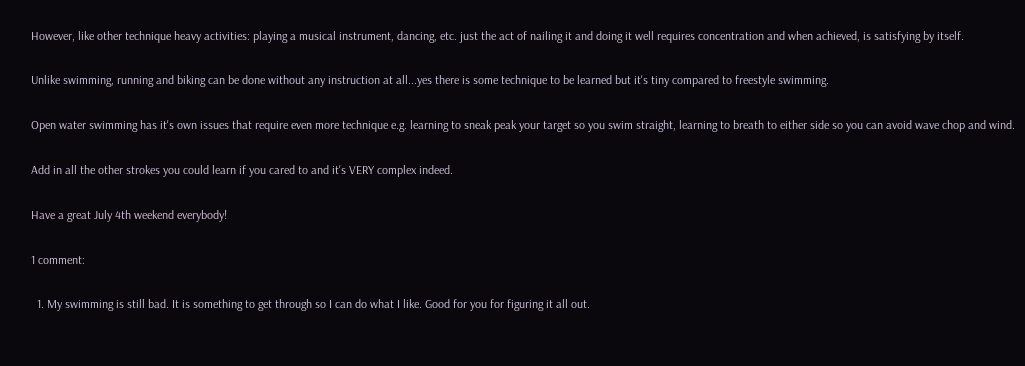However, like other technique heavy activities: playing a musical instrument, dancing, etc. just the act of nailing it and doing it well requires concentration and when achieved, is satisfying by itself.

Unlike swimming, running and biking can be done without any instruction at all...yes there is some technique to be learned but it's tiny compared to freestyle swimming.

Open water swimming has it's own issues that require even more technique e.g. learning to sneak peak your target so you swim straight, learning to breath to either side so you can avoid wave chop and wind.

Add in all the other strokes you could learn if you cared to and it's VERY complex indeed.

Have a great July 4th weekend everybody!

1 comment:

  1. My swimming is still bad. It is something to get through so I can do what I like. Good for you for figuring it all out.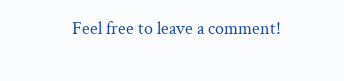Feel free to leave a comment!